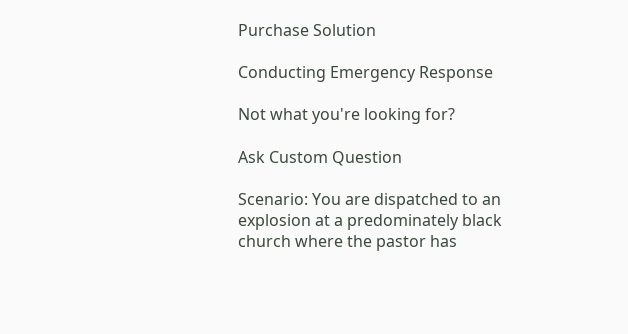Purchase Solution

Conducting Emergency Response

Not what you're looking for?

Ask Custom Question

Scenario: You are dispatched to an explosion at a predominately black church where the pastor has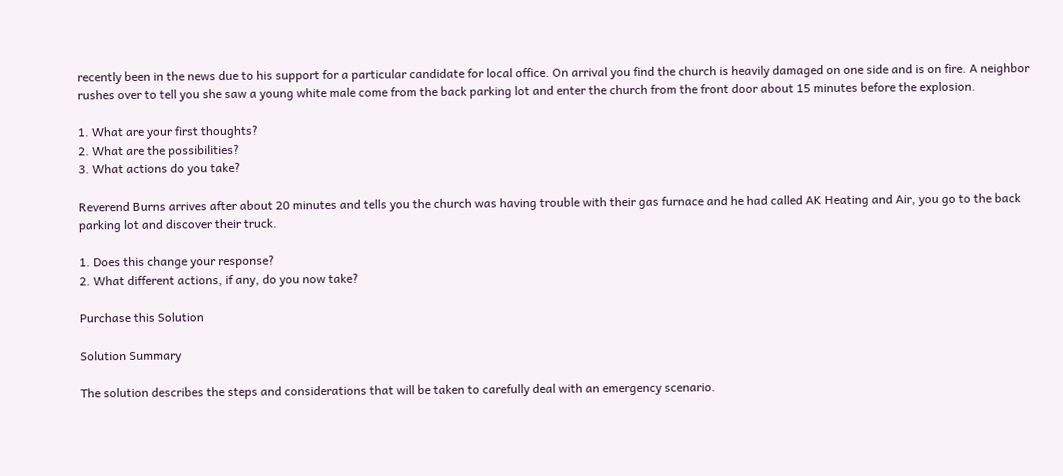recently been in the news due to his support for a particular candidate for local office. On arrival you find the church is heavily damaged on one side and is on fire. A neighbor rushes over to tell you she saw a young white male come from the back parking lot and enter the church from the front door about 15 minutes before the explosion.

1. What are your first thoughts?
2. What are the possibilities?
3. What actions do you take?

Reverend Burns arrives after about 20 minutes and tells you the church was having trouble with their gas furnace and he had called AK Heating and Air, you go to the back parking lot and discover their truck.

1. Does this change your response?
2. What different actions, if any, do you now take?

Purchase this Solution

Solution Summary

The solution describes the steps and considerations that will be taken to carefully deal with an emergency scenario.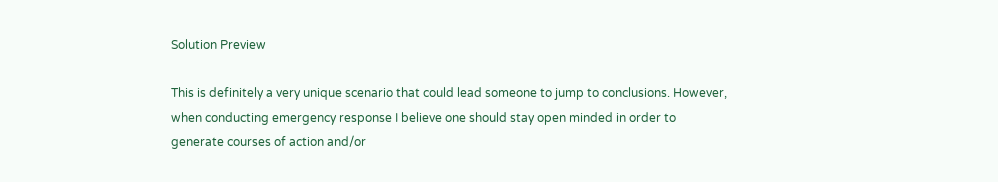Solution Preview

This is definitely a very unique scenario that could lead someone to jump to conclusions. However, when conducting emergency response I believe one should stay open minded in order to generate courses of action and/or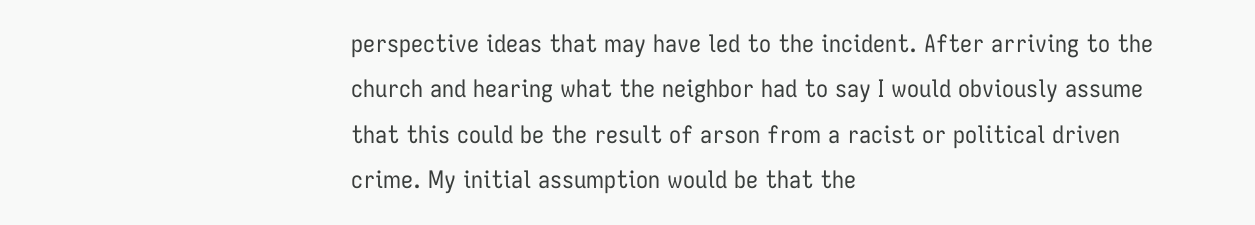perspective ideas that may have led to the incident. After arriving to the church and hearing what the neighbor had to say I would obviously assume that this could be the result of arson from a racist or political driven crime. My initial assumption would be that the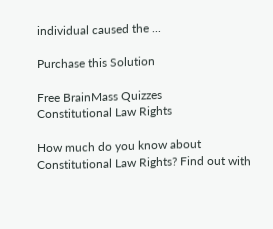individual caused the ...

Purchase this Solution

Free BrainMass Quizzes
Constitutional Law Rights

How much do you know about Constitutional Law Rights? Find out with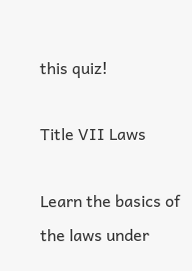this quiz!

Title VII Laws

Learn the basics of the laws under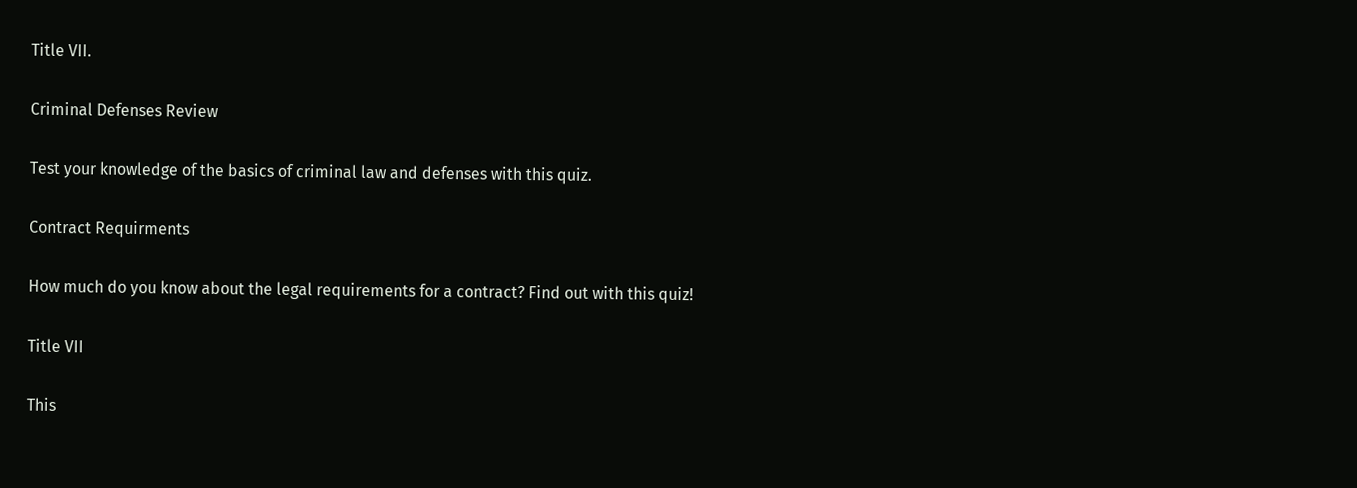Title VII.

Criminal Defenses Review

Test your knowledge of the basics of criminal law and defenses with this quiz.

Contract Requirments

How much do you know about the legal requirements for a contract? Find out with this quiz!

Title VII

This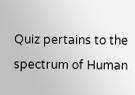Quiz pertains to the spectrum of Human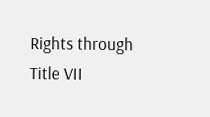Rights through Title VII